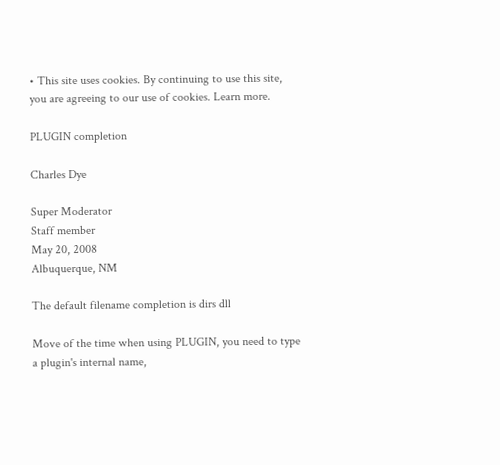• This site uses cookies. By continuing to use this site, you are agreeing to our use of cookies. Learn more.

PLUGIN completion

Charles Dye

Super Moderator
Staff member
May 20, 2008
Albuquerque, NM

The default filename completion is dirs dll

Move of the time when using PLUGIN, you need to type a plugin's internal name,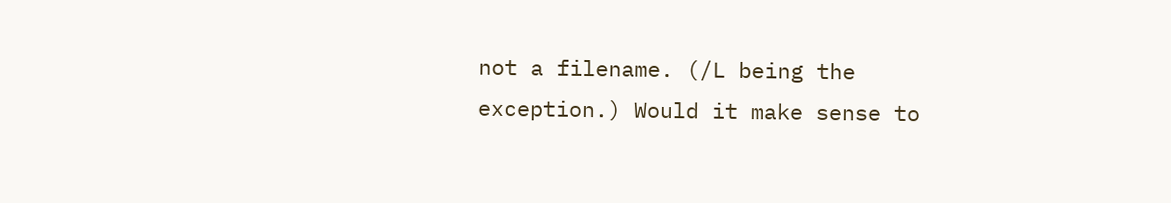not a filename. (/L being the exception.) Would it make sense to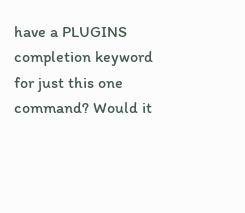have a PLUGINS completion keyword for just this one command? Would it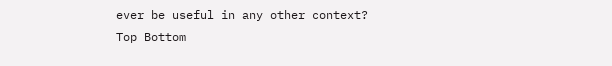ever be useful in any other context?
Top Bottom